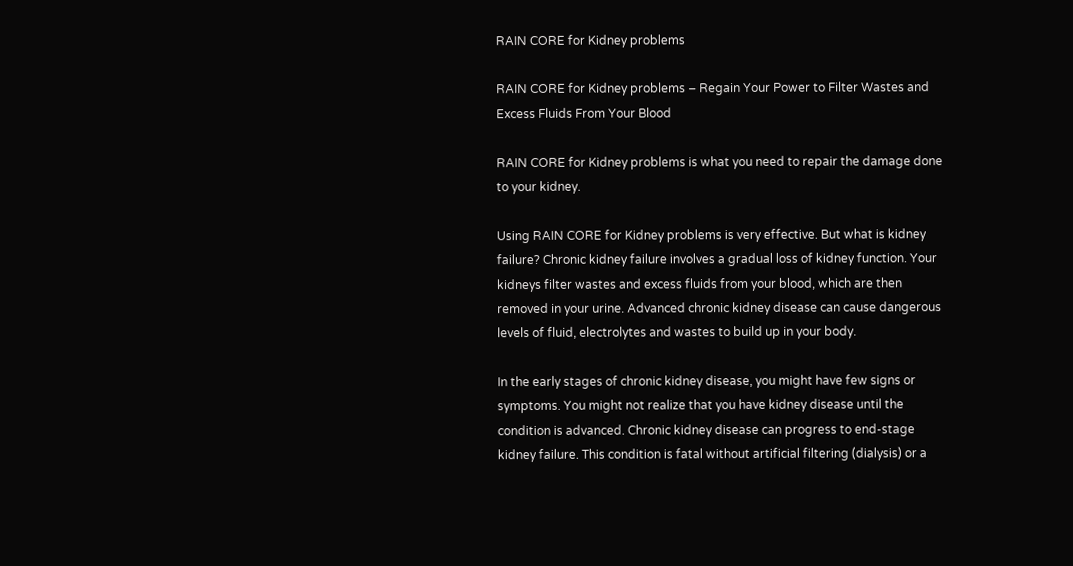RAIN CORE for Kidney problems

RAIN CORE for Kidney problems – Regain Your Power to Filter Wastes and Excess Fluids From Your Blood

RAIN CORE for Kidney problems is what you need to repair the damage done to your kidney.

Using RAIN CORE for Kidney problems is very effective. But what is kidney failure? Chronic kidney failure involves a gradual loss of kidney function. Your kidneys filter wastes and excess fluids from your blood, which are then removed in your urine. Advanced chronic kidney disease can cause dangerous levels of fluid, electrolytes and wastes to build up in your body.

In the early stages of chronic kidney disease, you might have few signs or symptoms. You might not realize that you have kidney disease until the condition is advanced. Chronic kidney disease can progress to end-stage kidney failure. This condition is fatal without artificial filtering (dialysis) or a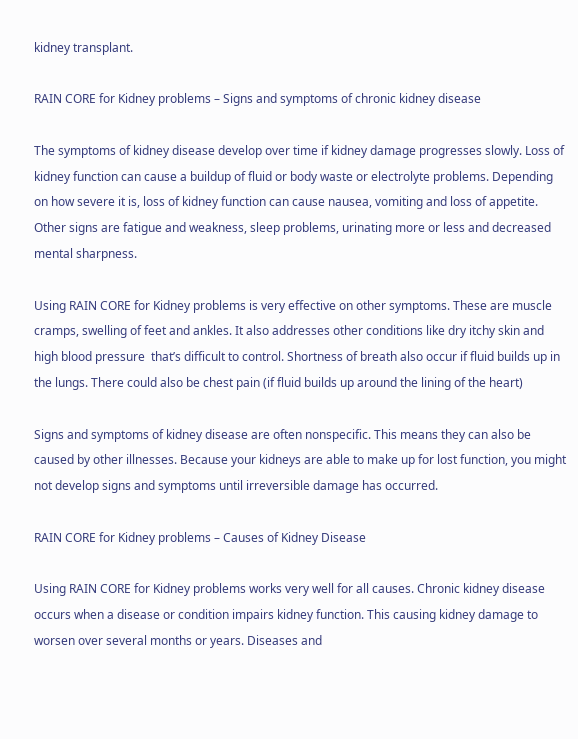kidney transplant.

RAIN CORE for Kidney problems – Signs and symptoms of chronic kidney disease

The symptoms of kidney disease develop over time if kidney damage progresses slowly. Loss of kidney function can cause a buildup of fluid or body waste or electrolyte problems. Depending on how severe it is, loss of kidney function can cause nausea, vomiting and loss of appetite. Other signs are fatigue and weakness, sleep problems, urinating more or less and decreased mental sharpness.

Using RAIN CORE for Kidney problems is very effective on other symptoms. These are muscle cramps, swelling of feet and ankles. It also addresses other conditions like dry itchy skin and high blood pressure  that’s difficult to control. Shortness of breath also occur if fluid builds up in the lungs. There could also be chest pain (if fluid builds up around the lining of the heart)

Signs and symptoms of kidney disease are often nonspecific. This means they can also be caused by other illnesses. Because your kidneys are able to make up for lost function, you might not develop signs and symptoms until irreversible damage has occurred.

RAIN CORE for Kidney problems – Causes of Kidney Disease

Using RAIN CORE for Kidney problems works very well for all causes. Chronic kidney disease occurs when a disease or condition impairs kidney function. This causing kidney damage to worsen over several months or years. Diseases and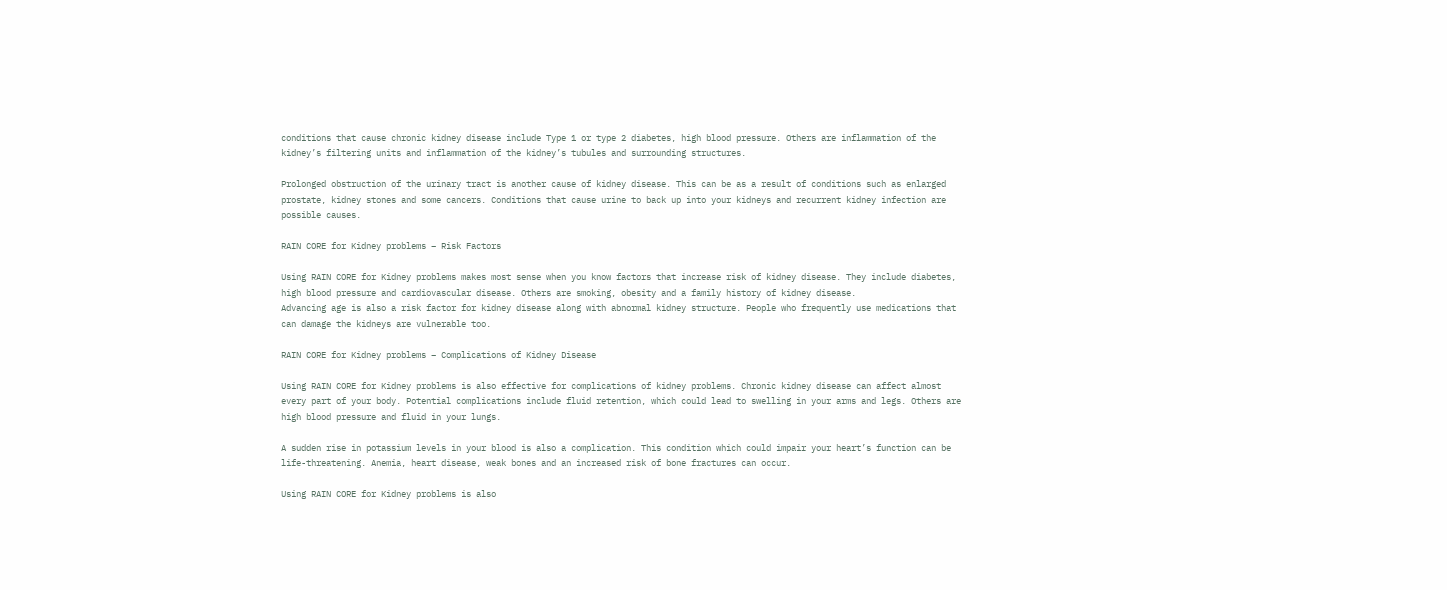conditions that cause chronic kidney disease include Type 1 or type 2 diabetes, high blood pressure. Others are inflammation of the kidney’s filtering units and inflammation of the kidney’s tubules and surrounding structures.

Prolonged obstruction of the urinary tract is another cause of kidney disease. This can be as a result of conditions such as enlarged prostate, kidney stones and some cancers. Conditions that cause urine to back up into your kidneys and recurrent kidney infection are possible causes.

RAIN CORE for Kidney problems – Risk Factors

Using RAIN CORE for Kidney problems makes most sense when you know factors that increase risk of kidney disease. They include diabetes, high blood pressure and cardiovascular disease. Others are smoking, obesity and a family history of kidney disease.
Advancing age is also a risk factor for kidney disease along with abnormal kidney structure. People who frequently use medications that can damage the kidneys are vulnerable too.

RAIN CORE for Kidney problems – Complications of Kidney Disease

Using RAIN CORE for Kidney problems is also effective for complications of kidney problems. Chronic kidney disease can affect almost every part of your body. Potential complications include fluid retention, which could lead to swelling in your arms and legs. Others are high blood pressure and fluid in your lungs.

A sudden rise in potassium levels in your blood is also a complication. This condition which could impair your heart’s function can be life-threatening. Anemia, heart disease, weak bones and an increased risk of bone fractures can occur.

Using RAIN CORE for Kidney problems is also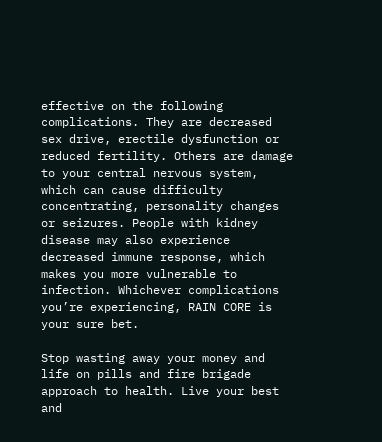effective on the following complications. They are decreased sex drive, erectile dysfunction or reduced fertility. Others are damage to your central nervous system, which can cause difficulty concentrating, personality changes or seizures. People with kidney disease may also experience decreased immune response, which makes you more vulnerable to infection. Whichever complications you’re experiencing, RAIN CORE is your sure bet.

Stop wasting away your money and life on pills and fire brigade approach to health. Live your best and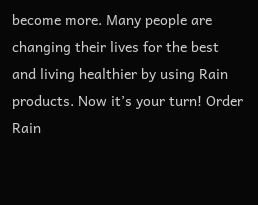become more. Many people are changing their lives for the best and living healthier by using Rain products. Now it’s your turn! Order Rain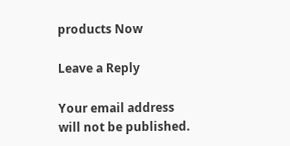products Now

Leave a Reply

Your email address will not be published.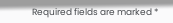Required fields are marked *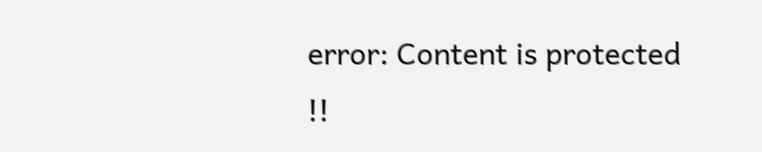error: Content is protected !!